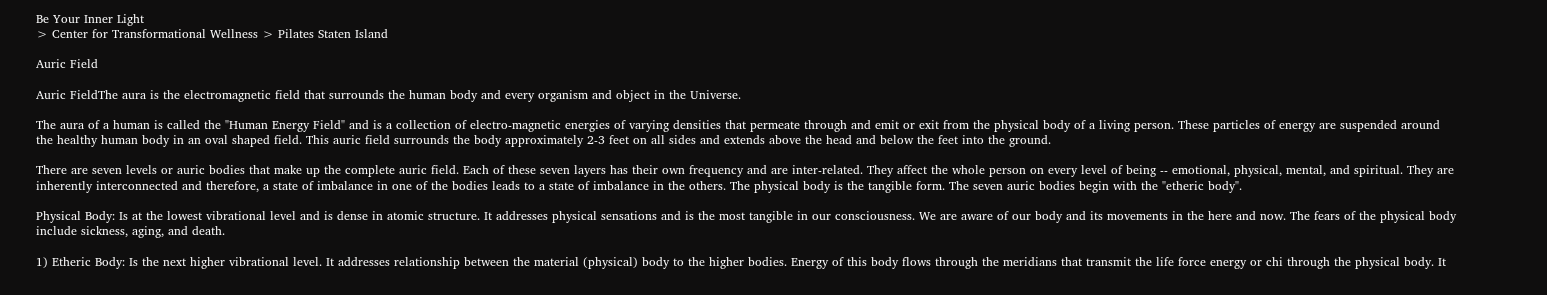Be Your Inner Light
> Center for Transformational Wellness > Pilates Staten Island

Auric Field

Auric FieldThe aura is the electromagnetic field that surrounds the human body and every organism and object in the Universe.

The aura of a human is called the "Human Energy Field" and is a collection of electro-magnetic energies of varying densities that permeate through and emit or exit from the physical body of a living person. These particles of energy are suspended around the healthy human body in an oval shaped field. This auric field surrounds the body approximately 2-3 feet on all sides and extends above the head and below the feet into the ground.

There are seven levels or auric bodies that make up the complete auric field. Each of these seven layers has their own frequency and are inter-related. They affect the whole person on every level of being -- emotional, physical, mental, and spiritual. They are inherently interconnected and therefore, a state of imbalance in one of the bodies leads to a state of imbalance in the others. The physical body is the tangible form. The seven auric bodies begin with the "etheric body".

Physical Body: Is at the lowest vibrational level and is dense in atomic structure. It addresses physical sensations and is the most tangible in our consciousness. We are aware of our body and its movements in the here and now. The fears of the physical body include sickness, aging, and death.

1) Etheric Body: Is the next higher vibrational level. It addresses relationship between the material (physical) body to the higher bodies. Energy of this body flows through the meridians that transmit the life force energy or chi through the physical body. It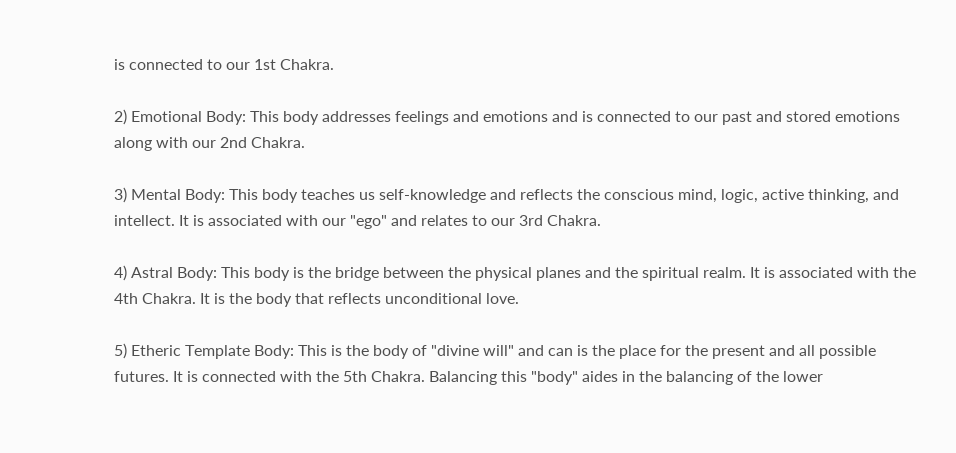is connected to our 1st Chakra.

2) Emotional Body: This body addresses feelings and emotions and is connected to our past and stored emotions along with our 2nd Chakra.

3) Mental Body: This body teaches us self-knowledge and reflects the conscious mind, logic, active thinking, and intellect. It is associated with our "ego" and relates to our 3rd Chakra.

4) Astral Body: This body is the bridge between the physical planes and the spiritual realm. It is associated with the 4th Chakra. It is the body that reflects unconditional love.

5) Etheric Template Body: This is the body of "divine will" and can is the place for the present and all possible futures. It is connected with the 5th Chakra. Balancing this "body" aides in the balancing of the lower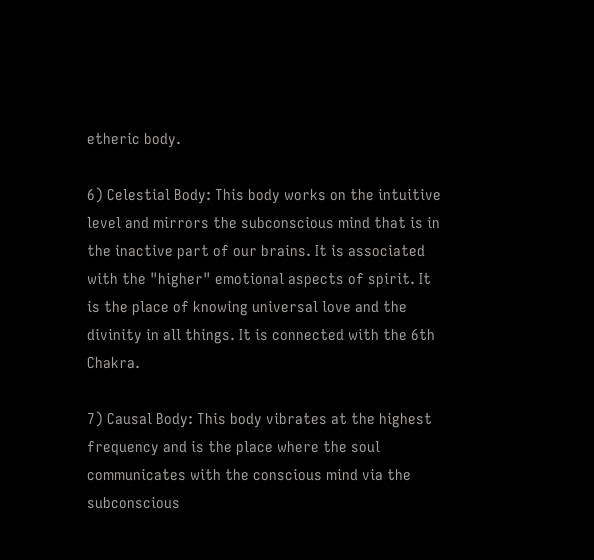etheric body.

6) Celestial Body: This body works on the intuitive level and mirrors the subconscious mind that is in the inactive part of our brains. It is associated with the "higher" emotional aspects of spirit. It is the place of knowing universal love and the divinity in all things. It is connected with the 6th Chakra.

7) Causal Body: This body vibrates at the highest frequency and is the place where the soul communicates with the conscious mind via the subconscious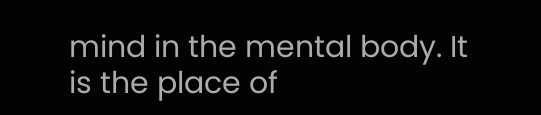mind in the mental body. It is the place of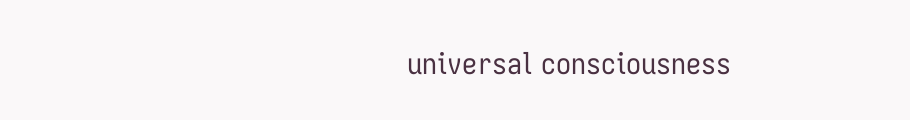universal consciousness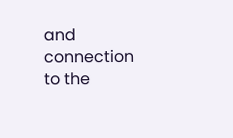and connection to the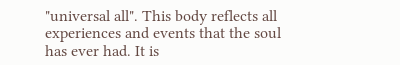"universal all". This body reflects all experiences and events that the soul has ever had. It is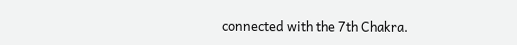connected with the 7th Chakra.